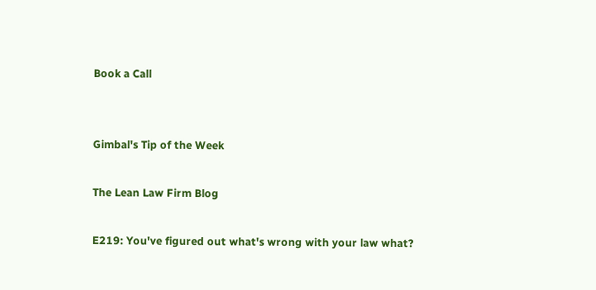Book a Call


Gimbal's Tip of the Week

The Lean Law Firm Blog

E219: You've figured out what's wrong with your law what?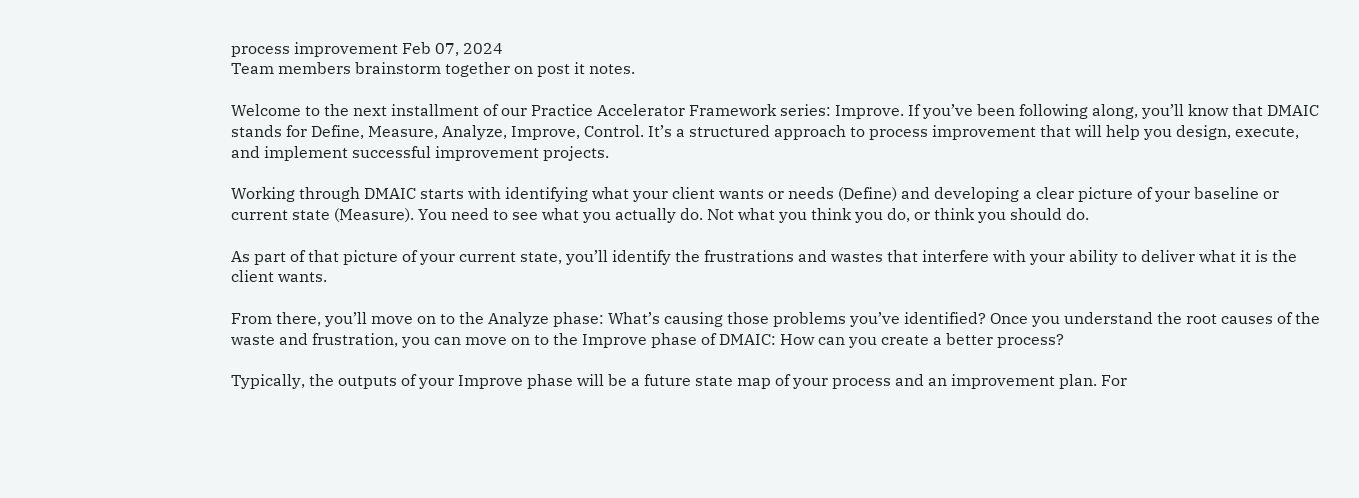process improvement Feb 07, 2024
Team members brainstorm together on post it notes.

Welcome to the next installment of our Practice Accelerator Framework series: Improve. If you’ve been following along, you’ll know that DMAIC stands for Define, Measure, Analyze, Improve, Control. It’s a structured approach to process improvement that will help you design, execute, and implement successful improvement projects.

Working through DMAIC starts with identifying what your client wants or needs (Define) and developing a clear picture of your baseline or current state (Measure). You need to see what you actually do. Not what you think you do, or think you should do.

As part of that picture of your current state, you’ll identify the frustrations and wastes that interfere with your ability to deliver what it is the client wants.

From there, you’ll move on to the Analyze phase: What’s causing those problems you’ve identified? Once you understand the root causes of the waste and frustration, you can move on to the Improve phase of DMAIC: How can you create a better process?

Typically, the outputs of your Improve phase will be a future state map of your process and an improvement plan. For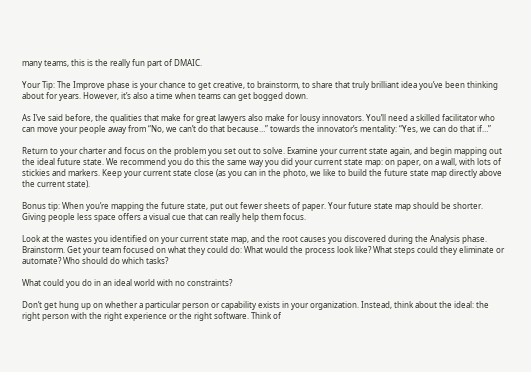many teams, this is the really fun part of DMAIC.

Your Tip: The Improve phase is your chance to get creative, to brainstorm, to share that truly brilliant idea you’ve been thinking about for years. However, it’s also a time when teams can get bogged down.

As I’ve said before, the qualities that make for great lawyers also make for lousy innovators. You’ll need a skilled facilitator who can move your people away from “No, we can’t do that because…” towards the innovator’s mentality: “Yes, we can do that if…”

Return to your charter and focus on the problem you set out to solve. Examine your current state again, and begin mapping out the ideal future state. We recommend you do this the same way you did your current state map: on paper, on a wall, with lots of stickies and markers. Keep your current state close (as you can in the photo, we like to build the future state map directly above the current state).

Bonus tip: When you’re mapping the future state, put out fewer sheets of paper. Your future state map should be shorter. Giving people less space offers a visual cue that can really help them focus.

Look at the wastes you identified on your current state map, and the root causes you discovered during the Analysis phase. Brainstorm. Get your team focused on what they could do: What would the process look like? What steps could they eliminate or automate? Who should do which tasks?

What could you do in an ideal world with no constraints?

Don’t get hung up on whether a particular person or capability exists in your organization. Instead, think about the ideal: the right person with the right experience or the right software. Think of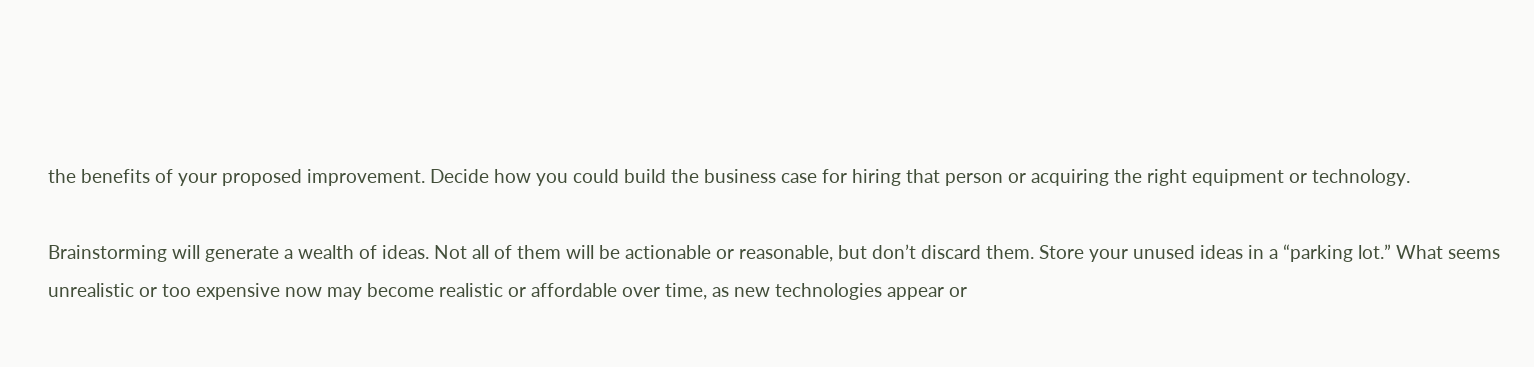the benefits of your proposed improvement. Decide how you could build the business case for hiring that person or acquiring the right equipment or technology.

Brainstorming will generate a wealth of ideas. Not all of them will be actionable or reasonable, but don’t discard them. Store your unused ideas in a “parking lot.” What seems unrealistic or too expensive now may become realistic or affordable over time, as new technologies appear or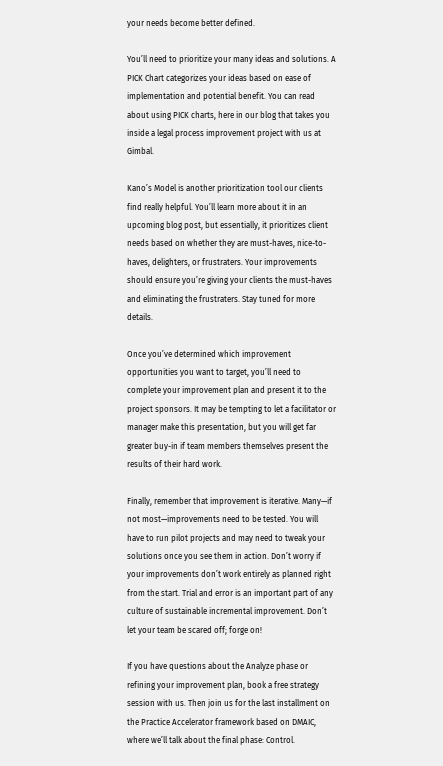your needs become better defined.

You’ll need to prioritize your many ideas and solutions. A PICK Chart categorizes your ideas based on ease of implementation and potential benefit. You can read about using PICK charts, here in our blog that takes you inside a legal process improvement project with us at Gimbal.

Kano’s Model is another prioritization tool our clients find really helpful. You’ll learn more about it in an upcoming blog post, but essentially, it prioritizes client needs based on whether they are must-haves, nice-to-haves, delighters, or frustraters. Your improvements should ensure you’re giving your clients the must-haves and eliminating the frustraters. Stay tuned for more details.

Once you’ve determined which improvement opportunities you want to target, you’ll need to complete your improvement plan and present it to the project sponsors. It may be tempting to let a facilitator or manager make this presentation, but you will get far greater buy-in if team members themselves present the results of their hard work.

Finally, remember that improvement is iterative. Many—if not most—improvements need to be tested. You will have to run pilot projects and may need to tweak your solutions once you see them in action. Don’t worry if your improvements don’t work entirely as planned right from the start. Trial and error is an important part of any culture of sustainable incremental improvement. Don’t let your team be scared off; forge on!

If you have questions about the Analyze phase or refining your improvement plan, book a free strategy session with us. Then join us for the last installment on the Practice Accelerator framework based on DMAIC, where we’ll talk about the final phase: Control.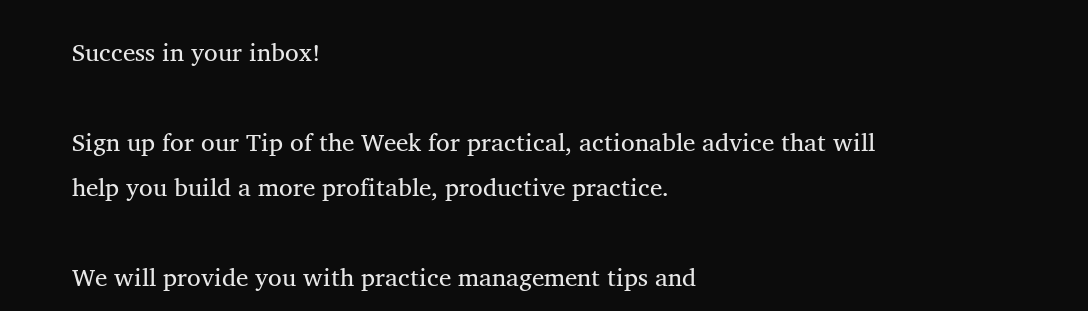Success in your inbox!

Sign up for our Tip of the Week for practical, actionable advice that will help you build a more profitable, productive practice.

We will provide you with practice management tips and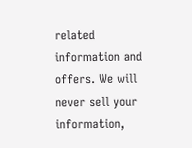related information and offers. We will never sell your information,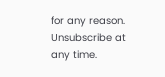for any reason. Unsubscribe at any time.